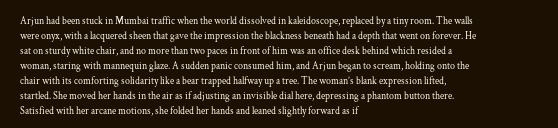Arjun had been stuck in Mumbai traffic when the world dissolved in kaleidoscope, replaced by a tiny room. The walls were onyx, with a lacquered sheen that gave the impression the blackness beneath had a depth that went on forever. He sat on sturdy white chair, and no more than two paces in front of him was an office desk behind which resided a woman, staring with mannequin glaze. A sudden panic consumed him, and Arjun began to scream, holding onto the chair with its comforting solidarity like a bear trapped halfway up a tree. The woman’s blank expression lifted, startled. She moved her hands in the air as if adjusting an invisible dial here, depressing a phantom button there. Satisfied with her arcane motions, she folded her hands and leaned slightly forward as if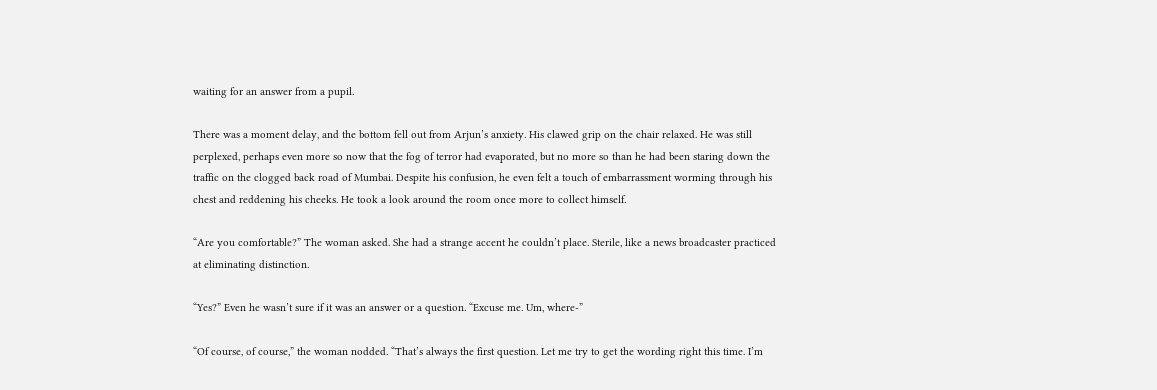waiting for an answer from a pupil.

There was a moment delay, and the bottom fell out from Arjun’s anxiety. His clawed grip on the chair relaxed. He was still perplexed, perhaps even more so now that the fog of terror had evaporated, but no more so than he had been staring down the traffic on the clogged back road of Mumbai. Despite his confusion, he even felt a touch of embarrassment worming through his chest and reddening his cheeks. He took a look around the room once more to collect himself.

“Are you comfortable?” The woman asked. She had a strange accent he couldn’t place. Sterile, like a news broadcaster practiced at eliminating distinction.

“Yes?” Even he wasn’t sure if it was an answer or a question. “Excuse me. Um, where-”

“Of course, of course,” the woman nodded. “That’s always the first question. Let me try to get the wording right this time. I’m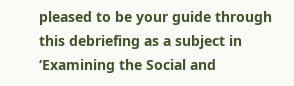pleased to be your guide through this debriefing as a subject in ‘Examining the Social and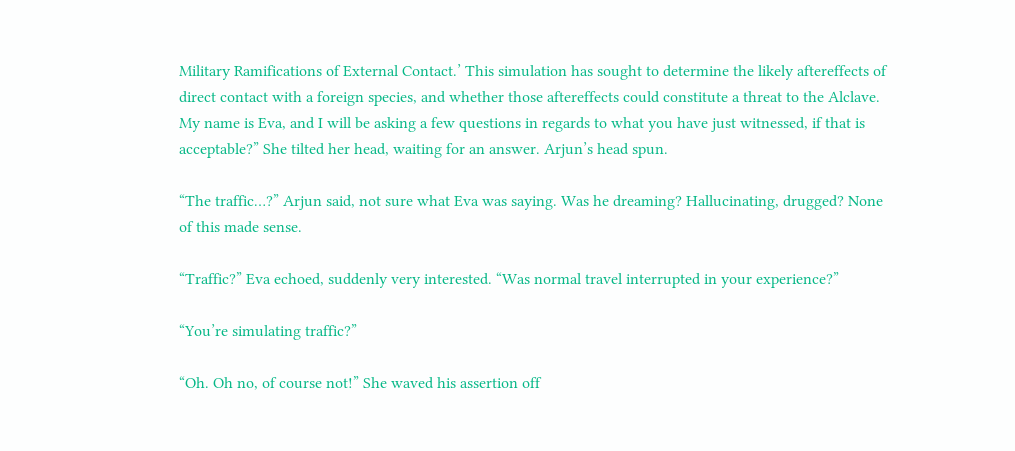Military Ramifications of External Contact.’ This simulation has sought to determine the likely aftereffects of direct contact with a foreign species, and whether those aftereffects could constitute a threat to the Alclave. My name is Eva, and I will be asking a few questions in regards to what you have just witnessed, if that is acceptable?” She tilted her head, waiting for an answer. Arjun’s head spun.

“The traffic…?” Arjun said, not sure what Eva was saying. Was he dreaming? Hallucinating, drugged? None of this made sense.

“Traffic?” Eva echoed, suddenly very interested. “Was normal travel interrupted in your experience?”

“You’re simulating traffic?”

“Oh. Oh no, of course not!” She waved his assertion off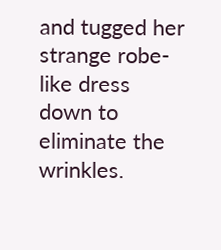and tugged her strange robe-like dress down to eliminate the wrinkles.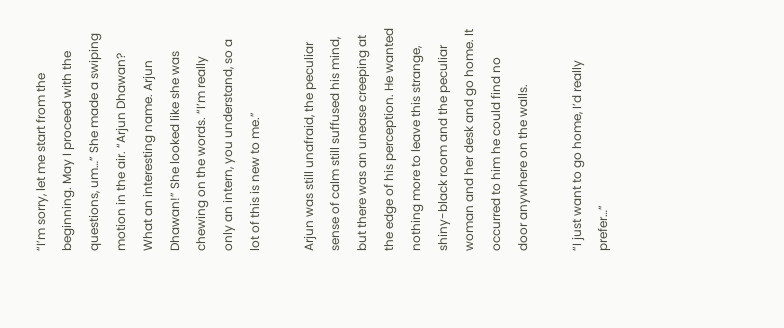“I’m sorry, let me start from the beginning. May I proceed with the questions, um…” She made a swiping motion in the air. “Arjun Dhawan? What an interesting name. Arjun Dhawan!” She looked like she was chewing on the words. “I’m really only an intern, you understand, so a lot of this is new to me.”

Arjun was still unafraid, the peculiar sense of calm still suffused his mind, but there was an unease creeping at the edge of his perception. He wanted nothing more to leave this strange, shiny-black room and the peculiar woman and her desk and go home. It occurred to him he could find no door anywhere on the walls.

“I just want to go home, I’d really prefer…”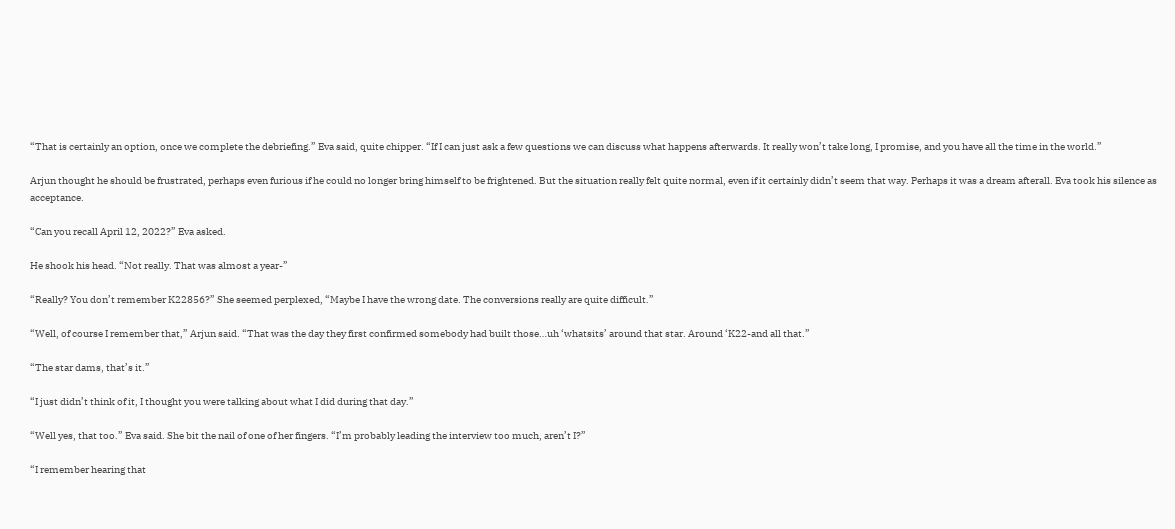“That is certainly an option, once we complete the debriefing.” Eva said, quite chipper. “If I can just ask a few questions we can discuss what happens afterwards. It really won’t take long, I promise, and you have all the time in the world.”

Arjun thought he should be frustrated, perhaps even furious if he could no longer bring himself to be frightened. But the situation really felt quite normal, even if it certainly didn’t seem that way. Perhaps it was a dream afterall. Eva took his silence as acceptance.

“Can you recall April 12, 2022?” Eva asked.

He shook his head. “Not really. That was almost a year-”

“Really? You don’t remember K22856?” She seemed perplexed, “Maybe I have the wrong date. The conversions really are quite difficult.”

“Well, of course I remember that,” Arjun said. “That was the day they first confirmed somebody had built those…uh ‘whatsits’ around that star. Around ‘K22-and all that.”

“The star dams, that’s it.”

“I just didn’t think of it, I thought you were talking about what I did during that day.”

“Well yes, that too.” Eva said. She bit the nail of one of her fingers. “I’m probably leading the interview too much, aren’t I?”

“I remember hearing that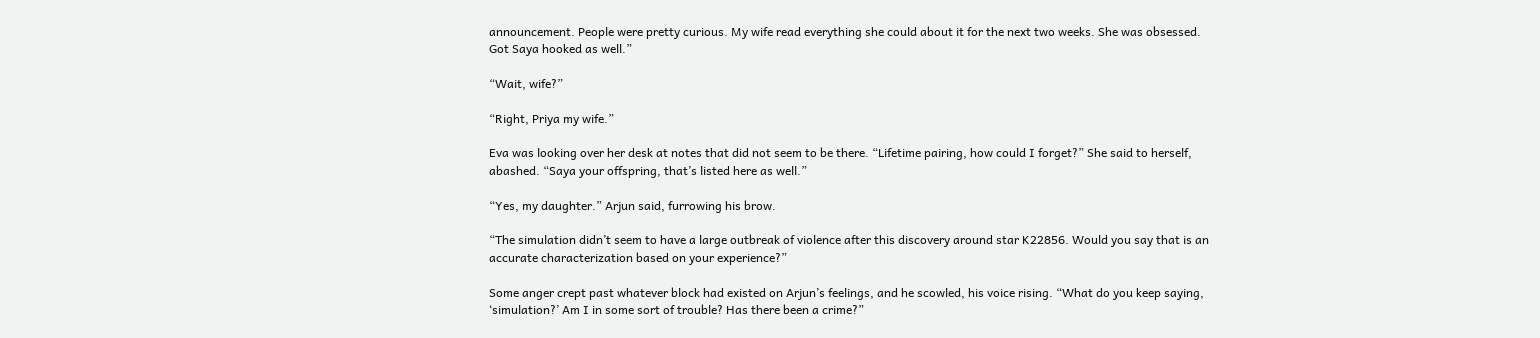announcement. People were pretty curious. My wife read everything she could about it for the next two weeks. She was obsessed. Got Saya hooked as well.”

“Wait, wife?”

“Right, Priya my wife.”

Eva was looking over her desk at notes that did not seem to be there. “Lifetime pairing, how could I forget?” She said to herself, abashed. “Saya your offspring, that’s listed here as well.”

“Yes, my daughter.” Arjun said, furrowing his brow.

“The simulation didn’t seem to have a large outbreak of violence after this discovery around star K22856. Would you say that is an accurate characterization based on your experience?”

Some anger crept past whatever block had existed on Arjun’s feelings, and he scowled, his voice rising. “What do you keep saying, ‘simulation?’ Am I in some sort of trouble? Has there been a crime?”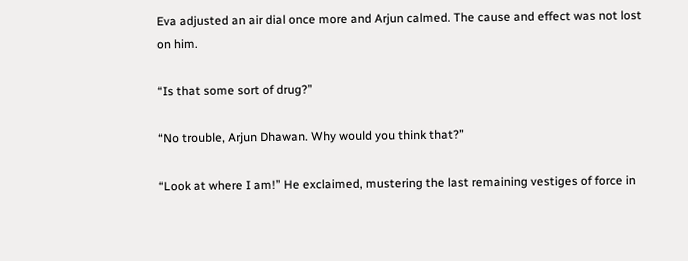Eva adjusted an air dial once more and Arjun calmed. The cause and effect was not lost on him.

“Is that some sort of drug?”

“No trouble, Arjun Dhawan. Why would you think that?”

“Look at where I am!” He exclaimed, mustering the last remaining vestiges of force in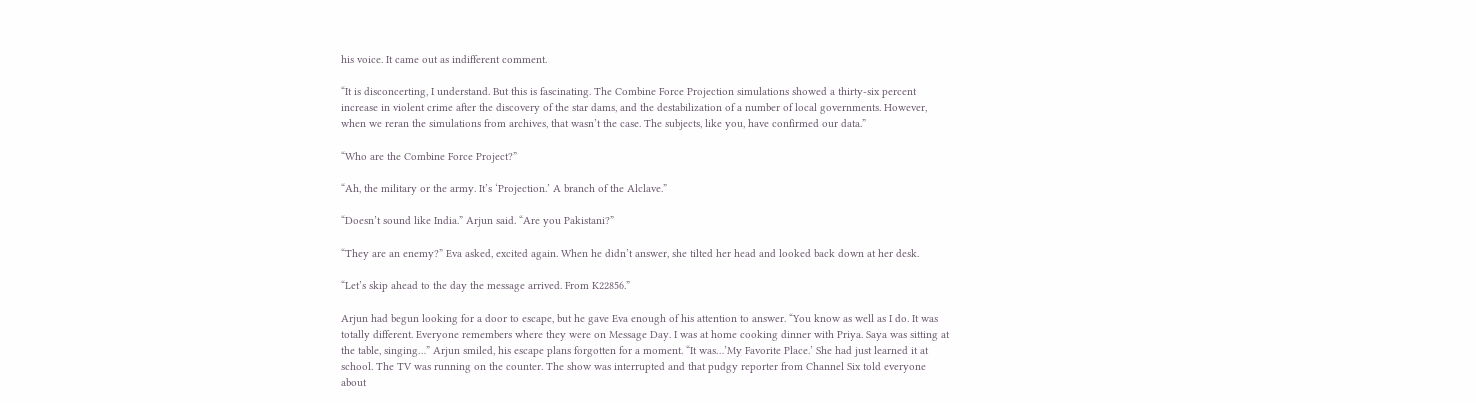his voice. It came out as indifferent comment.

“It is disconcerting, I understand. But this is fascinating. The Combine Force Projection simulations showed a thirty-six percent increase in violent crime after the discovery of the star dams, and the destabilization of a number of local governments. However, when we reran the simulations from archives, that wasn’t the case. The subjects, like you, have confirmed our data.”

“Who are the Combine Force Project?”

“Ah, the military or the army. It’s ‘Projection.’ A branch of the Alclave.”

“Doesn’t sound like India.” Arjun said. “Are you Pakistani?”

“They are an enemy?” Eva asked, excited again. When he didn’t answer, she tilted her head and looked back down at her desk.

“Let’s skip ahead to the day the message arrived. From K22856.”

Arjun had begun looking for a door to escape, but he gave Eva enough of his attention to answer. “You know as well as I do. It was totally different. Everyone remembers where they were on Message Day. I was at home cooking dinner with Priya. Saya was sitting at the table, singing…” Arjun smiled, his escape plans forgotten for a moment. “It was…’My Favorite Place.’ She had just learned it at school. The TV was running on the counter. The show was interrupted and that pudgy reporter from Channel Six told everyone about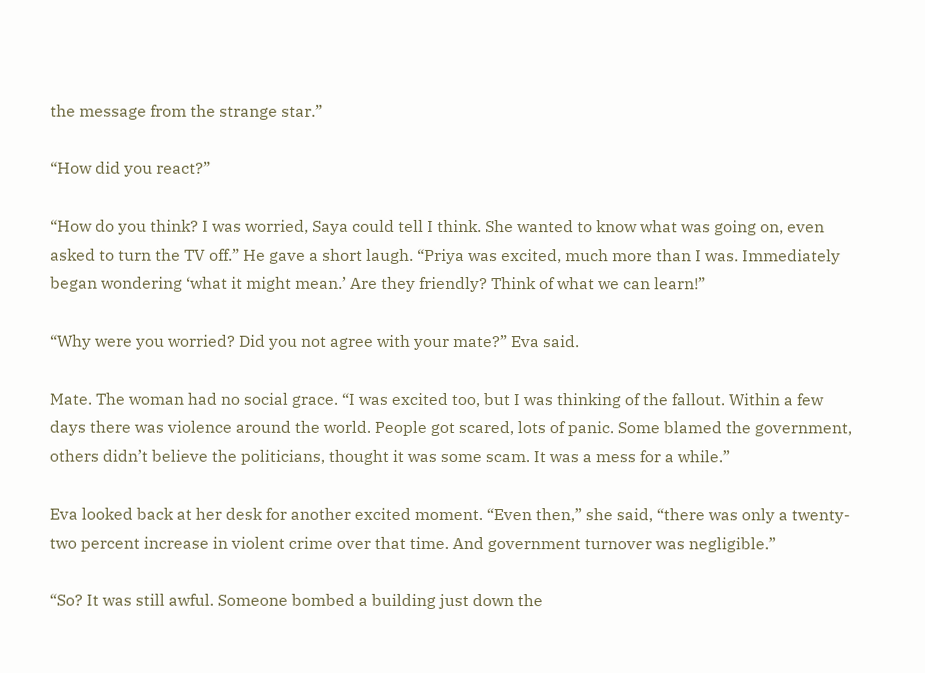the message from the strange star.”

“How did you react?”

“How do you think? I was worried, Saya could tell I think. She wanted to know what was going on, even asked to turn the TV off.” He gave a short laugh. “Priya was excited, much more than I was. Immediately began wondering ‘what it might mean.’ Are they friendly? Think of what we can learn!”

“Why were you worried? Did you not agree with your mate?” Eva said.

Mate. The woman had no social grace. “I was excited too, but I was thinking of the fallout. Within a few days there was violence around the world. People got scared, lots of panic. Some blamed the government, others didn’t believe the politicians, thought it was some scam. It was a mess for a while.”

Eva looked back at her desk for another excited moment. “Even then,” she said, “there was only a twenty-two percent increase in violent crime over that time. And government turnover was negligible.”

“So? It was still awful. Someone bombed a building just down the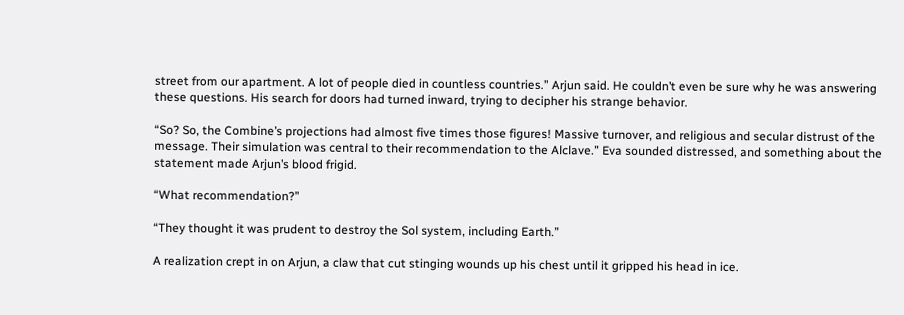street from our apartment. A lot of people died in countless countries.” Arjun said. He couldn’t even be sure why he was answering these questions. His search for doors had turned inward, trying to decipher his strange behavior.

“So? So, the Combine’s projections had almost five times those figures! Massive turnover, and religious and secular distrust of the message. Their simulation was central to their recommendation to the Alclave.” Eva sounded distressed, and something about the statement made Arjun’s blood frigid.

“What recommendation?”

“They thought it was prudent to destroy the Sol system, including Earth.”

A realization crept in on Arjun, a claw that cut stinging wounds up his chest until it gripped his head in ice.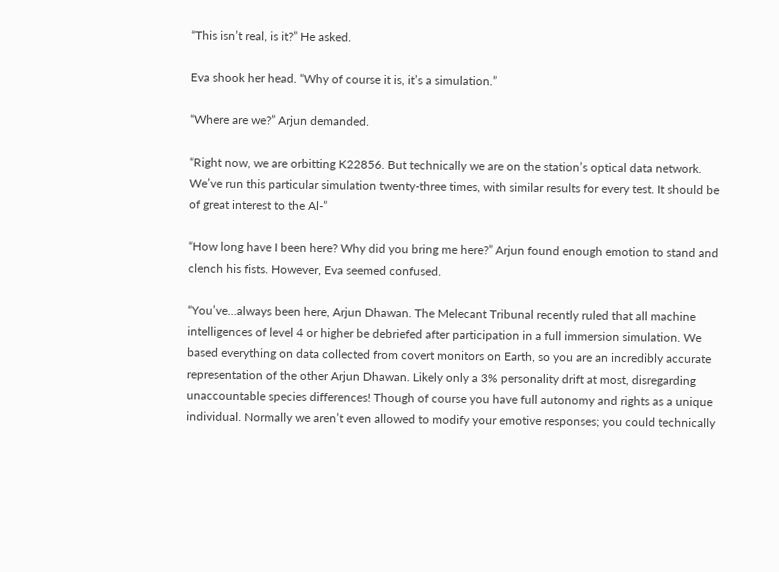“This isn’t real, is it?” He asked.

Eva shook her head. “Why of course it is, it’s a simulation.”

“Where are we?” Arjun demanded.

“Right now, we are orbitting K22856. But technically we are on the station’s optical data network. We’ve run this particular simulation twenty-three times, with similar results for every test. It should be of great interest to the Al-”

“How long have I been here? Why did you bring me here?” Arjun found enough emotion to stand and clench his fists. However, Eva seemed confused.

“You’ve…always been here, Arjun Dhawan. The Melecant Tribunal recently ruled that all machine intelligences of level 4 or higher be debriefed after participation in a full immersion simulation. We based everything on data collected from covert monitors on Earth, so you are an incredibly accurate representation of the other Arjun Dhawan. Likely only a 3% personality drift at most, disregarding unaccountable species differences! Though of course you have full autonomy and rights as a unique individual. Normally we aren’t even allowed to modify your emotive responses; you could technically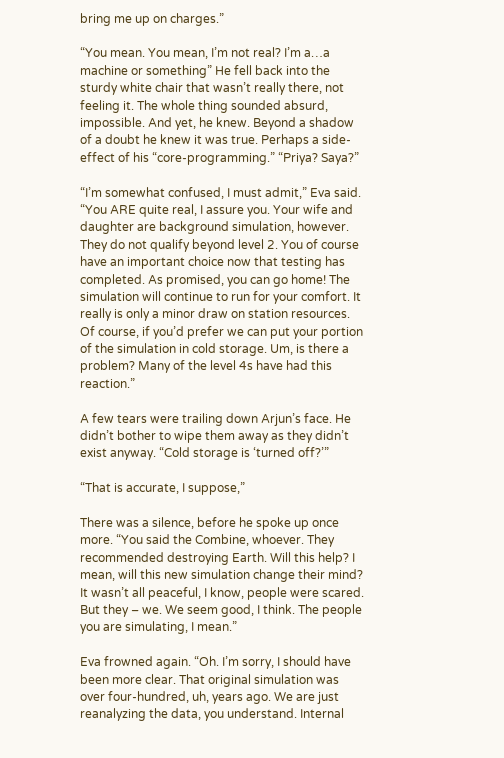bring me up on charges.”

“You mean. You mean, I’m not real? I’m a…a machine or something” He fell back into the sturdy white chair that wasn’t really there, not feeling it. The whole thing sounded absurd, impossible. And yet, he knew. Beyond a shadow of a doubt he knew it was true. Perhaps a side-effect of his “core-programming.” “Priya? Saya?”

“I’m somewhat confused, I must admit,” Eva said. “You ARE quite real, I assure you. Your wife and daughter are background simulation, however. They do not qualify beyond level 2. You of course have an important choice now that testing has completed. As promised, you can go home! The simulation will continue to run for your comfort. It really is only a minor draw on station resources. Of course, if you’d prefer we can put your portion of the simulation in cold storage. Um, is there a problem? Many of the level 4s have had this reaction.”

A few tears were trailing down Arjun’s face. He didn’t bother to wipe them away as they didn’t exist anyway. “Cold storage is ‘turned off?’”

“That is accurate, I suppose,”

There was a silence, before he spoke up once more. “You said the Combine, whoever. They recommended destroying Earth. Will this help? I mean, will this new simulation change their mind? It wasn’t all peaceful, I know, people were scared. But they – we. We seem good, I think. The people you are simulating, I mean.”

Eva frowned again. “Oh. I’m sorry, I should have been more clear. That original simulation was over four-hundred, uh, years ago. We are just reanalyzing the data, you understand. Internal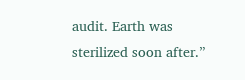audit. Earth was sterilized soon after.”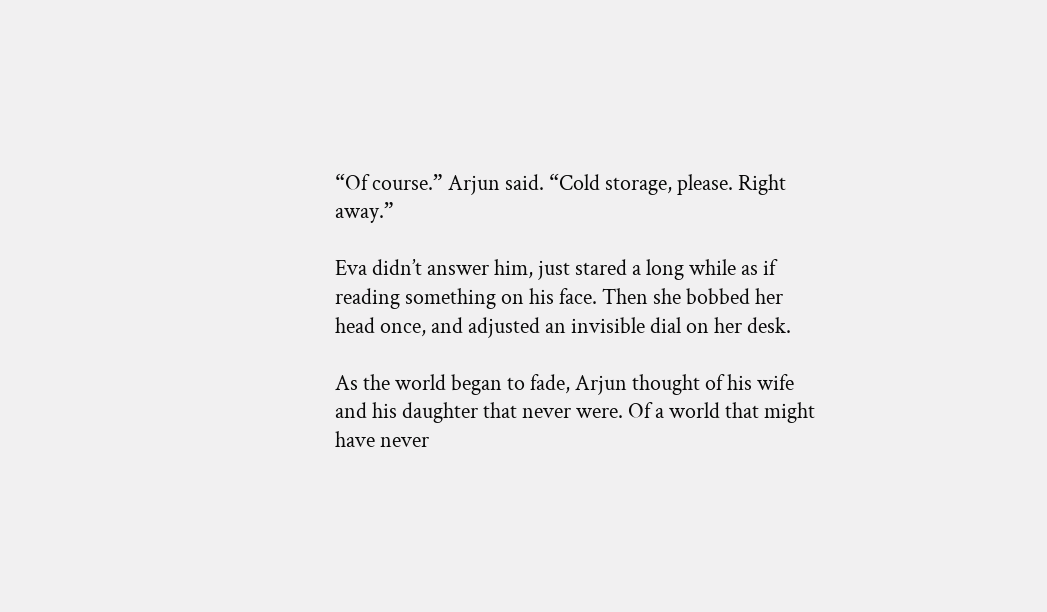“Of course.” Arjun said. “Cold storage, please. Right away.”

Eva didn’t answer him, just stared a long while as if reading something on his face. Then she bobbed her head once, and adjusted an invisible dial on her desk.

As the world began to fade, Arjun thought of his wife and his daughter that never were. Of a world that might have never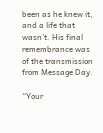been as he knew it, and a life that wasn’t. His final remembrance was of the transmission from Message Day.

“Your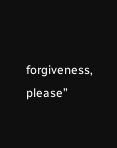forgiveness, please”